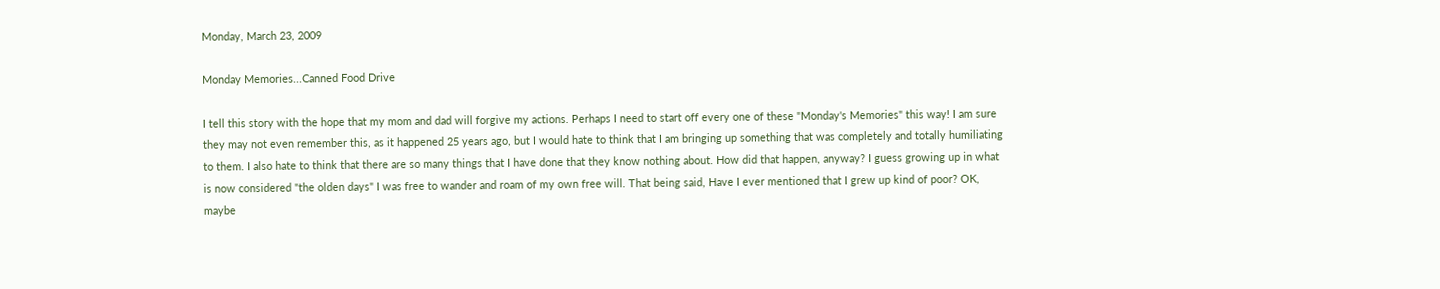Monday, March 23, 2009

Monday Memories...Canned Food Drive

I tell this story with the hope that my mom and dad will forgive my actions. Perhaps I need to start off every one of these "Monday's Memories" this way! I am sure they may not even remember this, as it happened 25 years ago, but I would hate to think that I am bringing up something that was completely and totally humiliating to them. I also hate to think that there are so many things that I have done that they know nothing about. How did that happen, anyway? I guess growing up in what is now considered "the olden days" I was free to wander and roam of my own free will. That being said, Have I ever mentioned that I grew up kind of poor? OK, maybe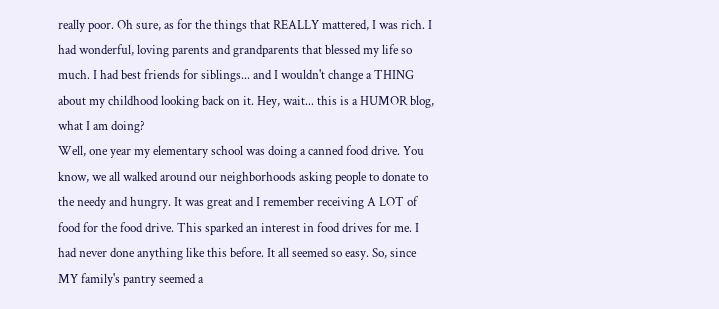really poor. Oh sure, as for the things that REALLY mattered, I was rich. I had wonderful, loving parents and grandparents that blessed my life so much. I had best friends for siblings... and I wouldn't change a THING about my childhood looking back on it. Hey, wait... this is a HUMOR blog, what I am doing?
Well, one year my elementary school was doing a canned food drive. You know, we all walked around our neighborhoods asking people to donate to the needy and hungry. It was great and I remember receiving A LOT of food for the food drive. This sparked an interest in food drives for me. I had never done anything like this before. It all seemed so easy. So, since MY family's pantry seemed a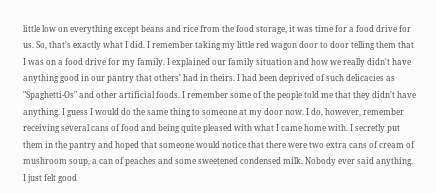little low on everything except beans and rice from the food storage, it was time for a food drive for us. So, that's exactly what I did. I remember taking my little red wagon door to door telling them that I was on a food drive for my family. I explained our family situation and how we really didn't have anything good in our pantry that others' had in theirs. I had been deprived of such delicacies as "Spaghetti-Os" and other artificial foods. I remember some of the people told me that they didn't have anything. I guess I would do the same thing to someone at my door now. I do, however, remember receiving several cans of food and being quite pleased with what I came home with. I secretly put them in the pantry and hoped that someone would notice that there were two extra cans of cream of mushroom soup, a can of peaches and some sweetened condensed milk. Nobody ever said anything. I just felt good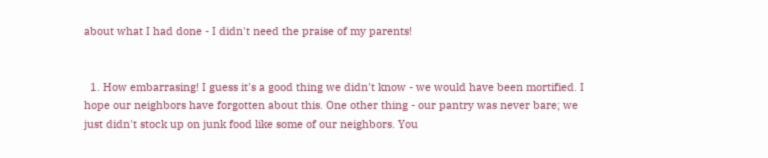about what I had done - I didn't need the praise of my parents!


  1. How embarrasing! I guess it's a good thing we didn't know - we would have been mortified. I hope our neighbors have forgotten about this. One other thing - our pantry was never bare; we just didn't stock up on junk food like some of our neighbors. You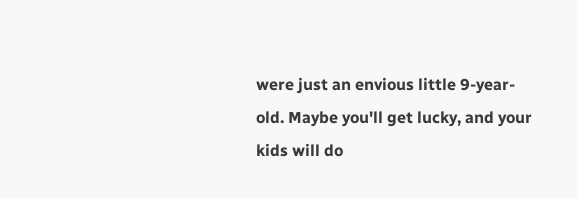were just an envious little 9-year-old. Maybe you'll get lucky, and your kids will do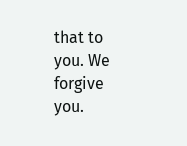that to you. We forgive you.